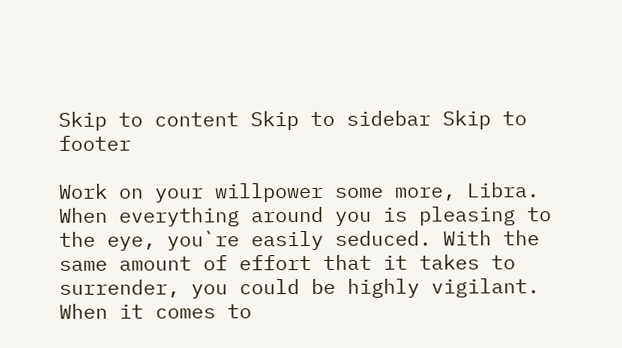Skip to content Skip to sidebar Skip to footer

Work on your willpower some more, Libra. When everything around you is pleasing to the eye, you`re easily seduced. With the same amount of effort that it takes to surrender, you could be highly vigilant. When it comes to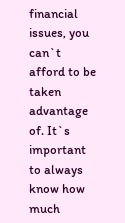financial issues, you can`t afford to be taken advantage of. It`s important to always know how much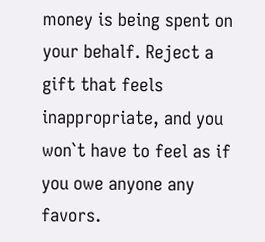money is being spent on your behalf. Reject a gift that feels inappropriate, and you won`t have to feel as if you owe anyone any favors.